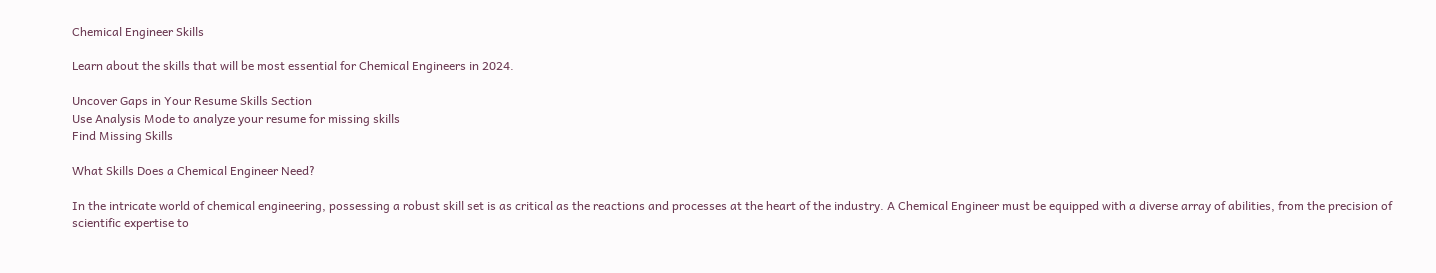Chemical Engineer Skills

Learn about the skills that will be most essential for Chemical Engineers in 2024.

Uncover Gaps in Your Resume Skills Section
Use Analysis Mode to analyze your resume for missing skills
Find Missing Skills

What Skills Does a Chemical Engineer Need?

In the intricate world of chemical engineering, possessing a robust skill set is as critical as the reactions and processes at the heart of the industry. A Chemical Engineer must be equipped with a diverse array of abilities, from the precision of scientific expertise to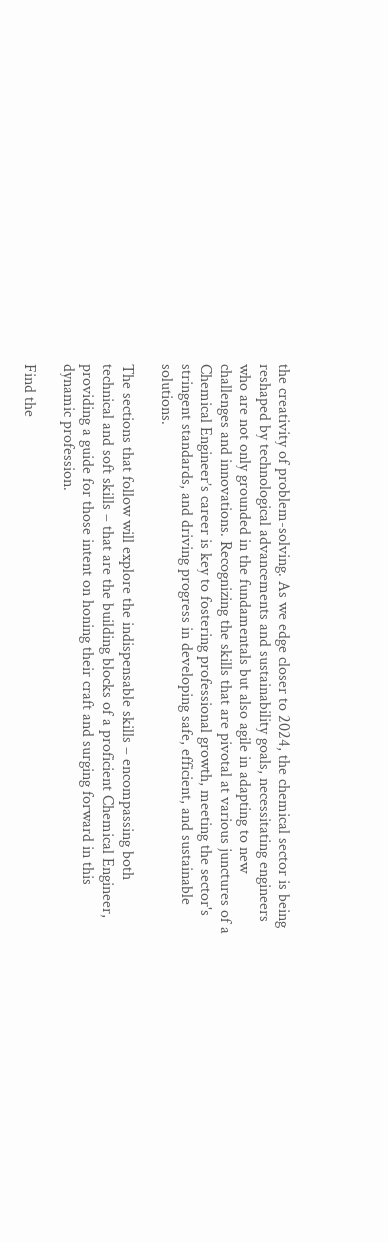the creativity of problem-solving. As we edge closer to 2024, the chemical sector is being reshaped by technological advancements and sustainability goals, necessitating engineers who are not only grounded in the fundamentals but also agile in adapting to new challenges and innovations. Recognizing the skills that are pivotal at various junctures of a Chemical Engineer’s career is key to fostering professional growth, meeting the sector's stringent standards, and driving progress in developing safe, efficient, and sustainable solutions.

The sections that follow will explore the indispensable skills – encompassing both technical and soft skills – that are the building blocks of a proficient Chemical Engineer, providing a guide for those intent on honing their craft and surging forward in this dynamic profession.

Find the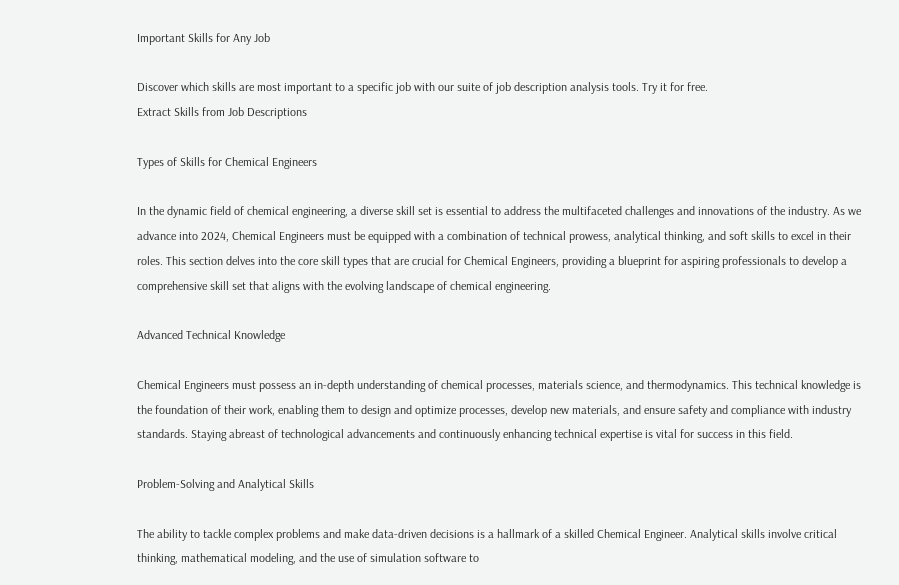Important Skills for Any Job

Discover which skills are most important to a specific job with our suite of job description analysis tools. Try it for free.
Extract Skills from Job Descriptions

Types of Skills for Chemical Engineers

In the dynamic field of chemical engineering, a diverse skill set is essential to address the multifaceted challenges and innovations of the industry. As we advance into 2024, Chemical Engineers must be equipped with a combination of technical prowess, analytical thinking, and soft skills to excel in their roles. This section delves into the core skill types that are crucial for Chemical Engineers, providing a blueprint for aspiring professionals to develop a comprehensive skill set that aligns with the evolving landscape of chemical engineering.

Advanced Technical Knowledge

Chemical Engineers must possess an in-depth understanding of chemical processes, materials science, and thermodynamics. This technical knowledge is the foundation of their work, enabling them to design and optimize processes, develop new materials, and ensure safety and compliance with industry standards. Staying abreast of technological advancements and continuously enhancing technical expertise is vital for success in this field.

Problem-Solving and Analytical Skills

The ability to tackle complex problems and make data-driven decisions is a hallmark of a skilled Chemical Engineer. Analytical skills involve critical thinking, mathematical modeling, and the use of simulation software to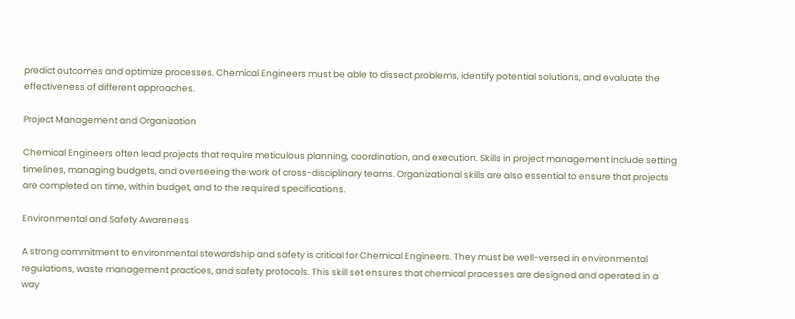predict outcomes and optimize processes. Chemical Engineers must be able to dissect problems, identify potential solutions, and evaluate the effectiveness of different approaches.

Project Management and Organization

Chemical Engineers often lead projects that require meticulous planning, coordination, and execution. Skills in project management include setting timelines, managing budgets, and overseeing the work of cross-disciplinary teams. Organizational skills are also essential to ensure that projects are completed on time, within budget, and to the required specifications.

Environmental and Safety Awareness

A strong commitment to environmental stewardship and safety is critical for Chemical Engineers. They must be well-versed in environmental regulations, waste management practices, and safety protocols. This skill set ensures that chemical processes are designed and operated in a way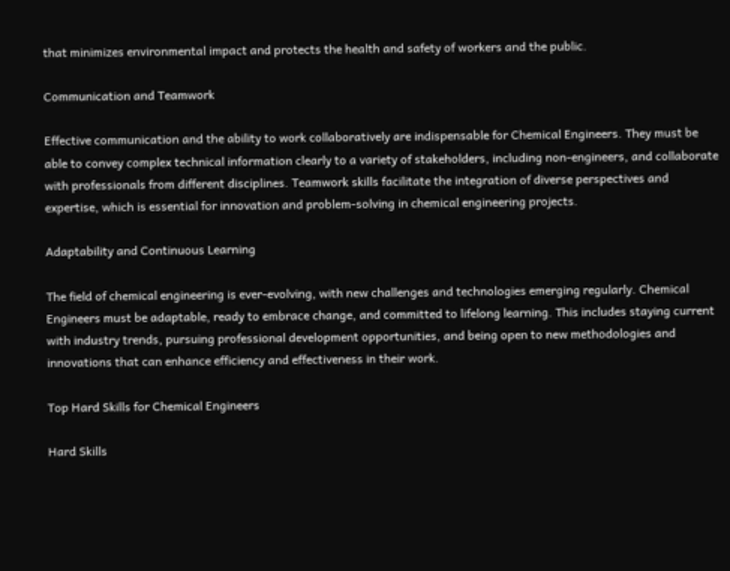that minimizes environmental impact and protects the health and safety of workers and the public.

Communication and Teamwork

Effective communication and the ability to work collaboratively are indispensable for Chemical Engineers. They must be able to convey complex technical information clearly to a variety of stakeholders, including non-engineers, and collaborate with professionals from different disciplines. Teamwork skills facilitate the integration of diverse perspectives and expertise, which is essential for innovation and problem-solving in chemical engineering projects.

Adaptability and Continuous Learning

The field of chemical engineering is ever-evolving, with new challenges and technologies emerging regularly. Chemical Engineers must be adaptable, ready to embrace change, and committed to lifelong learning. This includes staying current with industry trends, pursuing professional development opportunities, and being open to new methodologies and innovations that can enhance efficiency and effectiveness in their work.

Top Hard Skills for Chemical Engineers

Hard Skills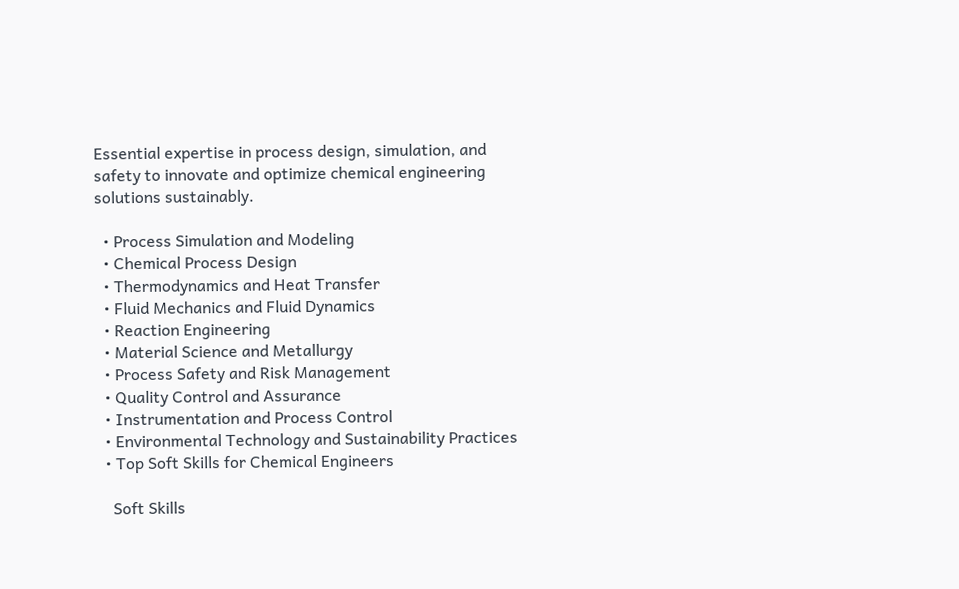Essential expertise in process design, simulation, and safety to innovate and optimize chemical engineering solutions sustainably.

  • Process Simulation and Modeling
  • Chemical Process Design
  • Thermodynamics and Heat Transfer
  • Fluid Mechanics and Fluid Dynamics
  • Reaction Engineering
  • Material Science and Metallurgy
  • Process Safety and Risk Management
  • Quality Control and Assurance
  • Instrumentation and Process Control
  • Environmental Technology and Sustainability Practices
  • Top Soft Skills for Chemical Engineers

    Soft Skills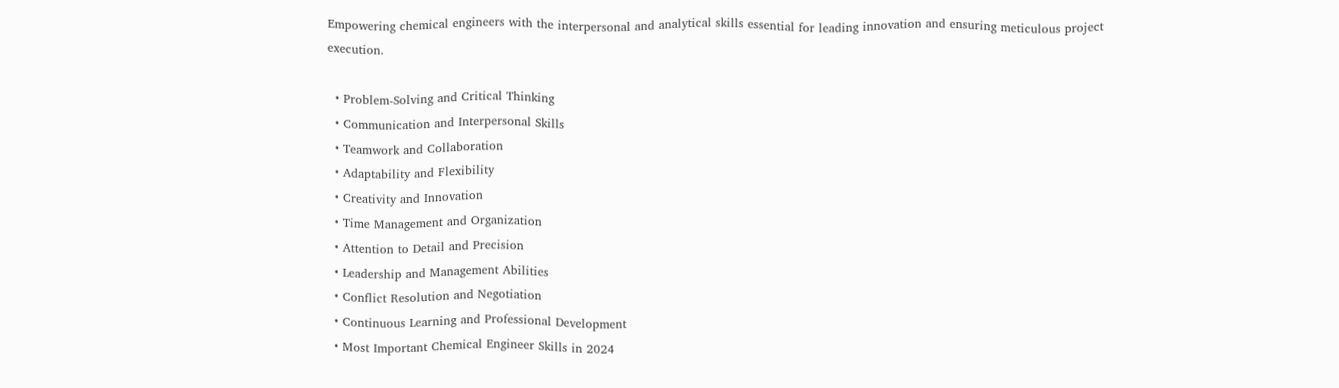Empowering chemical engineers with the interpersonal and analytical skills essential for leading innovation and ensuring meticulous project execution.

  • Problem-Solving and Critical Thinking
  • Communication and Interpersonal Skills
  • Teamwork and Collaboration
  • Adaptability and Flexibility
  • Creativity and Innovation
  • Time Management and Organization
  • Attention to Detail and Precision
  • Leadership and Management Abilities
  • Conflict Resolution and Negotiation
  • Continuous Learning and Professional Development
  • Most Important Chemical Engineer Skills in 2024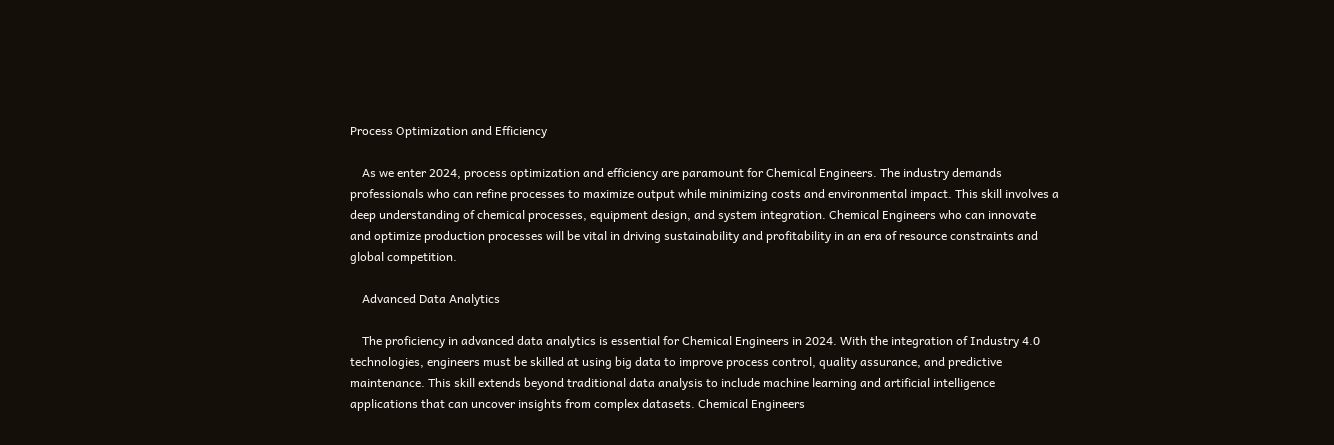Process Optimization and Efficiency

    As we enter 2024, process optimization and efficiency are paramount for Chemical Engineers. The industry demands professionals who can refine processes to maximize output while minimizing costs and environmental impact. This skill involves a deep understanding of chemical processes, equipment design, and system integration. Chemical Engineers who can innovate and optimize production processes will be vital in driving sustainability and profitability in an era of resource constraints and global competition.

    Advanced Data Analytics

    The proficiency in advanced data analytics is essential for Chemical Engineers in 2024. With the integration of Industry 4.0 technologies, engineers must be skilled at using big data to improve process control, quality assurance, and predictive maintenance. This skill extends beyond traditional data analysis to include machine learning and artificial intelligence applications that can uncover insights from complex datasets. Chemical Engineers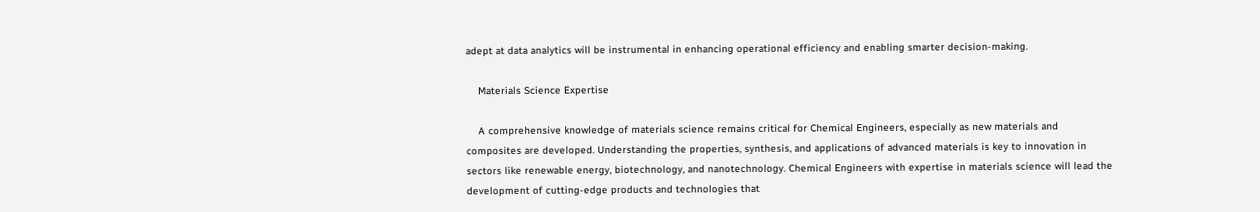adept at data analytics will be instrumental in enhancing operational efficiency and enabling smarter decision-making.

    Materials Science Expertise

    A comprehensive knowledge of materials science remains critical for Chemical Engineers, especially as new materials and composites are developed. Understanding the properties, synthesis, and applications of advanced materials is key to innovation in sectors like renewable energy, biotechnology, and nanotechnology. Chemical Engineers with expertise in materials science will lead the development of cutting-edge products and technologies that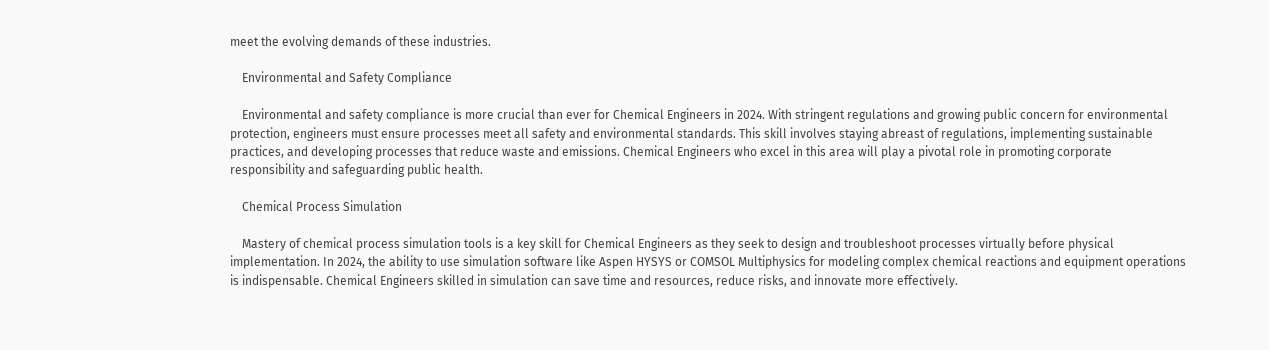meet the evolving demands of these industries.

    Environmental and Safety Compliance

    Environmental and safety compliance is more crucial than ever for Chemical Engineers in 2024. With stringent regulations and growing public concern for environmental protection, engineers must ensure processes meet all safety and environmental standards. This skill involves staying abreast of regulations, implementing sustainable practices, and developing processes that reduce waste and emissions. Chemical Engineers who excel in this area will play a pivotal role in promoting corporate responsibility and safeguarding public health.

    Chemical Process Simulation

    Mastery of chemical process simulation tools is a key skill for Chemical Engineers as they seek to design and troubleshoot processes virtually before physical implementation. In 2024, the ability to use simulation software like Aspen HYSYS or COMSOL Multiphysics for modeling complex chemical reactions and equipment operations is indispensable. Chemical Engineers skilled in simulation can save time and resources, reduce risks, and innovate more effectively.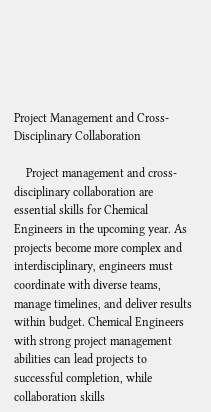Project Management and Cross-Disciplinary Collaboration

    Project management and cross-disciplinary collaboration are essential skills for Chemical Engineers in the upcoming year. As projects become more complex and interdisciplinary, engineers must coordinate with diverse teams, manage timelines, and deliver results within budget. Chemical Engineers with strong project management abilities can lead projects to successful completion, while collaboration skills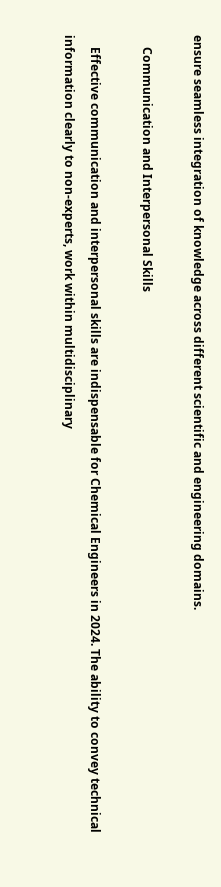ensure seamless integration of knowledge across different scientific and engineering domains.

    Communication and Interpersonal Skills

    Effective communication and interpersonal skills are indispensable for Chemical Engineers in 2024. The ability to convey technical information clearly to non-experts, work within multidisciplinary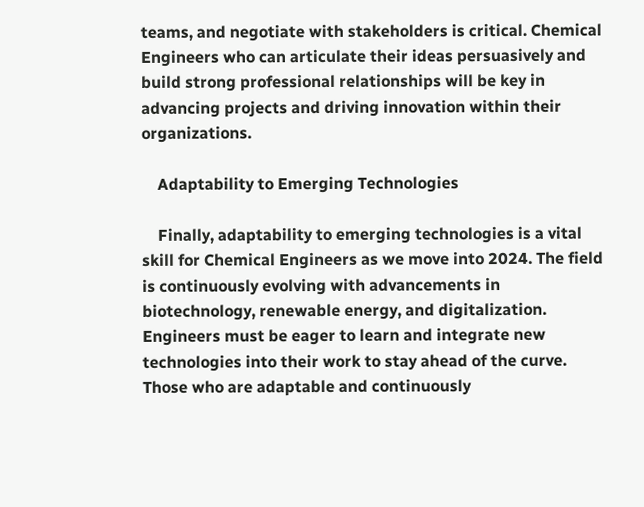teams, and negotiate with stakeholders is critical. Chemical Engineers who can articulate their ideas persuasively and build strong professional relationships will be key in advancing projects and driving innovation within their organizations.

    Adaptability to Emerging Technologies

    Finally, adaptability to emerging technologies is a vital skill for Chemical Engineers as we move into 2024. The field is continuously evolving with advancements in biotechnology, renewable energy, and digitalization. Engineers must be eager to learn and integrate new technologies into their work to stay ahead of the curve. Those who are adaptable and continuously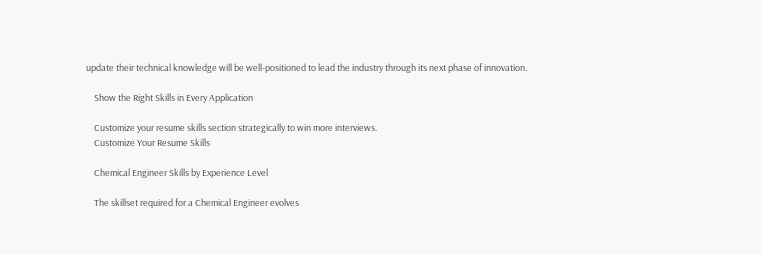update their technical knowledge will be well-positioned to lead the industry through its next phase of innovation.

    Show the Right Skills in Every Application

    Customize your resume skills section strategically to win more interviews.
    Customize Your Resume Skills

    Chemical Engineer Skills by Experience Level

    The skillset required for a Chemical Engineer evolves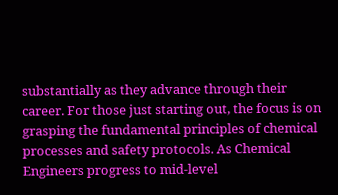substantially as they advance through their career. For those just starting out, the focus is on grasping the fundamental principles of chemical processes and safety protocols. As Chemical Engineers progress to mid-level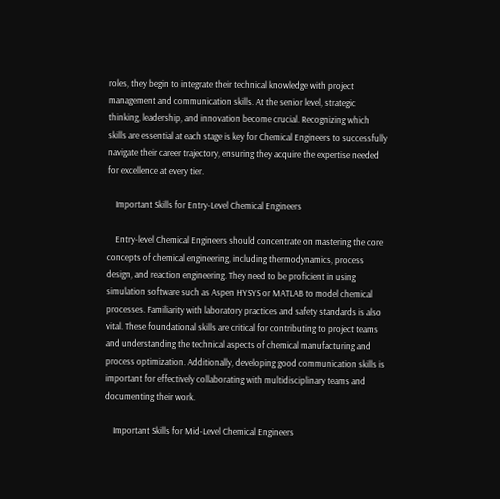roles, they begin to integrate their technical knowledge with project management and communication skills. At the senior level, strategic thinking, leadership, and innovation become crucial. Recognizing which skills are essential at each stage is key for Chemical Engineers to successfully navigate their career trajectory, ensuring they acquire the expertise needed for excellence at every tier.

    Important Skills for Entry-Level Chemical Engineers

    Entry-level Chemical Engineers should concentrate on mastering the core concepts of chemical engineering, including thermodynamics, process design, and reaction engineering. They need to be proficient in using simulation software such as Aspen HYSYS or MATLAB to model chemical processes. Familiarity with laboratory practices and safety standards is also vital. These foundational skills are critical for contributing to project teams and understanding the technical aspects of chemical manufacturing and process optimization. Additionally, developing good communication skills is important for effectively collaborating with multidisciplinary teams and documenting their work.

    Important Skills for Mid-Level Chemical Engineers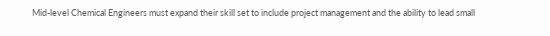Mid-level Chemical Engineers must expand their skill set to include project management and the ability to lead small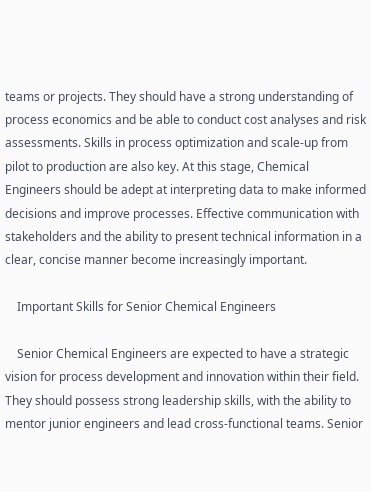teams or projects. They should have a strong understanding of process economics and be able to conduct cost analyses and risk assessments. Skills in process optimization and scale-up from pilot to production are also key. At this stage, Chemical Engineers should be adept at interpreting data to make informed decisions and improve processes. Effective communication with stakeholders and the ability to present technical information in a clear, concise manner become increasingly important.

    Important Skills for Senior Chemical Engineers

    Senior Chemical Engineers are expected to have a strategic vision for process development and innovation within their field. They should possess strong leadership skills, with the ability to mentor junior engineers and lead cross-functional teams. Senior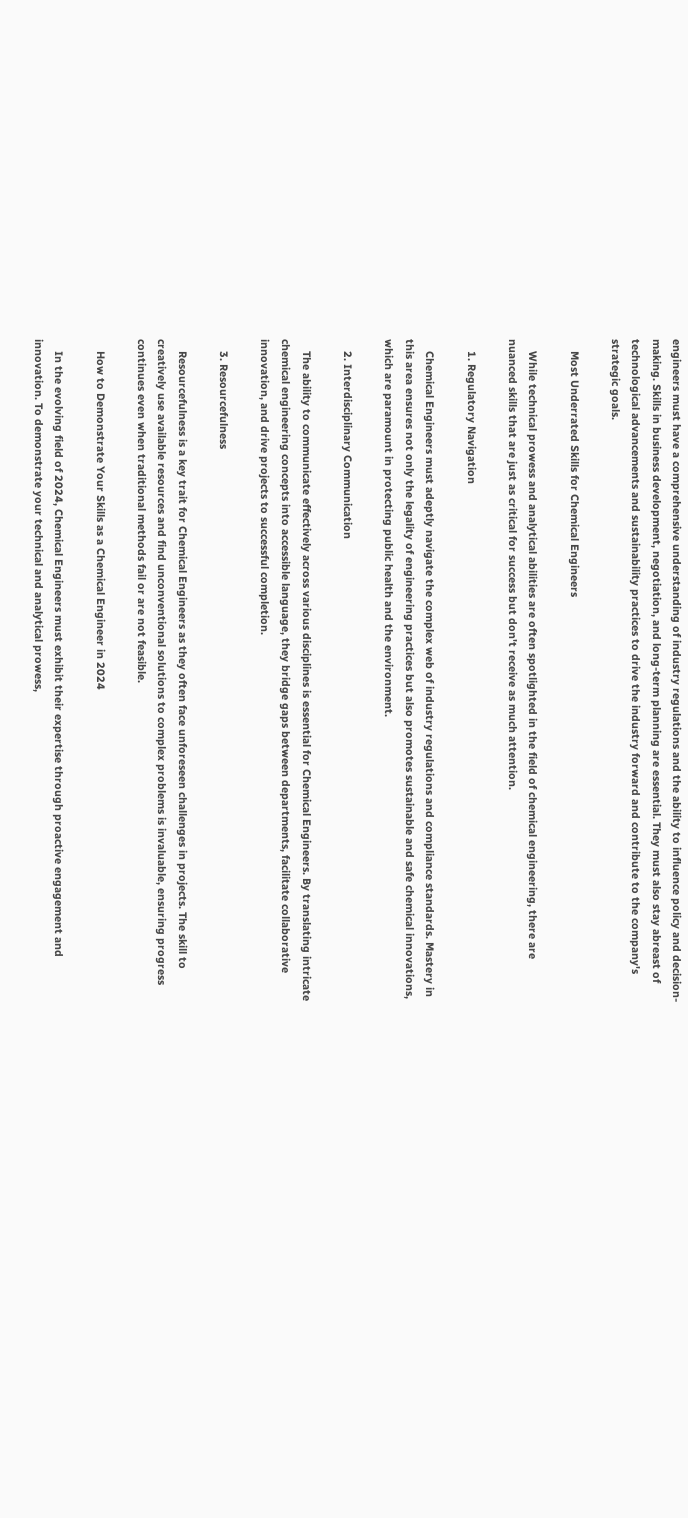engineers must have a comprehensive understanding of industry regulations and the ability to influence policy and decision-making. Skills in business development, negotiation, and long-term planning are essential. They must also stay abreast of technological advancements and sustainability practices to drive the industry forward and contribute to the company's strategic goals.

    Most Underrated Skills for Chemical Engineers

    While technical prowess and analytical abilities are often spotlighted in the field of chemical engineering, there are nuanced skills that are just as critical for success but don't receive as much attention.

    1. Regulatory Navigation

    Chemical Engineers must adeptly navigate the complex web of industry regulations and compliance standards. Mastery in this area ensures not only the legality of engineering practices but also promotes sustainable and safe chemical innovations, which are paramount in protecting public health and the environment.

    2. Interdisciplinary Communication

    The ability to communicate effectively across various disciplines is essential for Chemical Engineers. By translating intricate chemical engineering concepts into accessible language, they bridge gaps between departments, facilitate collaborative innovation, and drive projects to successful completion.

    3. Resourcefulness

    Resourcefulness is a key trait for Chemical Engineers as they often face unforeseen challenges in projects. The skill to creatively use available resources and find unconventional solutions to complex problems is invaluable, ensuring progress continues even when traditional methods fail or are not feasible.

    How to Demonstrate Your Skills as a Chemical Engineer in 2024

    In the evolving field of 2024, Chemical Engineers must exhibit their expertise through proactive engagement and innovation. To demonstrate your technical and analytical prowess,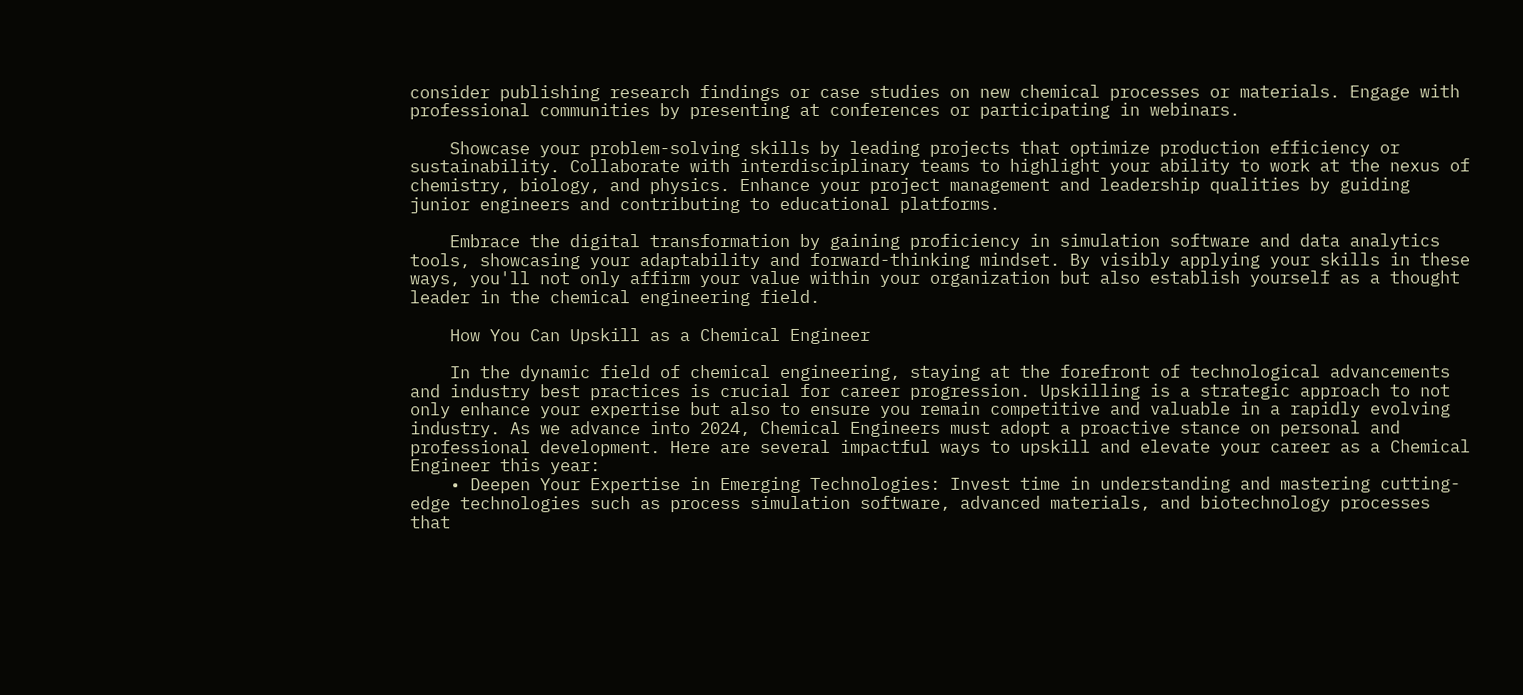consider publishing research findings or case studies on new chemical processes or materials. Engage with professional communities by presenting at conferences or participating in webinars.

    Showcase your problem-solving skills by leading projects that optimize production efficiency or sustainability. Collaborate with interdisciplinary teams to highlight your ability to work at the nexus of chemistry, biology, and physics. Enhance your project management and leadership qualities by guiding junior engineers and contributing to educational platforms.

    Embrace the digital transformation by gaining proficiency in simulation software and data analytics tools, showcasing your adaptability and forward-thinking mindset. By visibly applying your skills in these ways, you'll not only affirm your value within your organization but also establish yourself as a thought leader in the chemical engineering field.

    How You Can Upskill as a Chemical Engineer

    In the dynamic field of chemical engineering, staying at the forefront of technological advancements and industry best practices is crucial for career progression. Upskilling is a strategic approach to not only enhance your expertise but also to ensure you remain competitive and valuable in a rapidly evolving industry. As we advance into 2024, Chemical Engineers must adopt a proactive stance on personal and professional development. Here are several impactful ways to upskill and elevate your career as a Chemical Engineer this year:
    • Deepen Your Expertise in Emerging Technologies: Invest time in understanding and mastering cutting-edge technologies such as process simulation software, advanced materials, and biotechnology processes that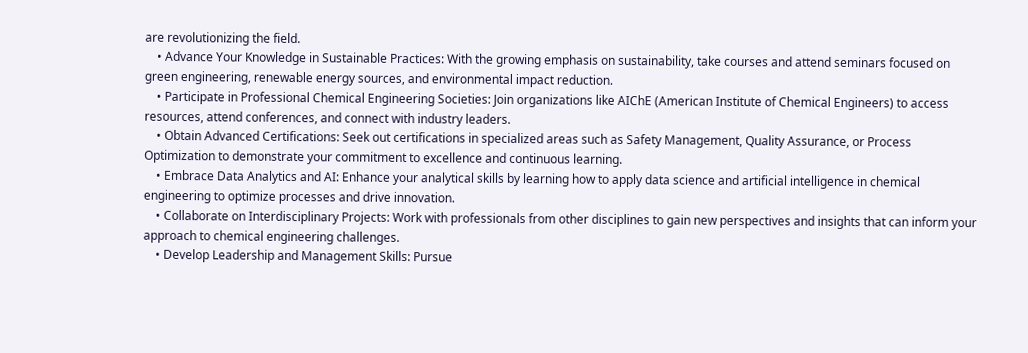are revolutionizing the field.
    • Advance Your Knowledge in Sustainable Practices: With the growing emphasis on sustainability, take courses and attend seminars focused on green engineering, renewable energy sources, and environmental impact reduction.
    • Participate in Professional Chemical Engineering Societies: Join organizations like AIChE (American Institute of Chemical Engineers) to access resources, attend conferences, and connect with industry leaders.
    • Obtain Advanced Certifications: Seek out certifications in specialized areas such as Safety Management, Quality Assurance, or Process Optimization to demonstrate your commitment to excellence and continuous learning.
    • Embrace Data Analytics and AI: Enhance your analytical skills by learning how to apply data science and artificial intelligence in chemical engineering to optimize processes and drive innovation.
    • Collaborate on Interdisciplinary Projects: Work with professionals from other disciplines to gain new perspectives and insights that can inform your approach to chemical engineering challenges.
    • Develop Leadership and Management Skills: Pursue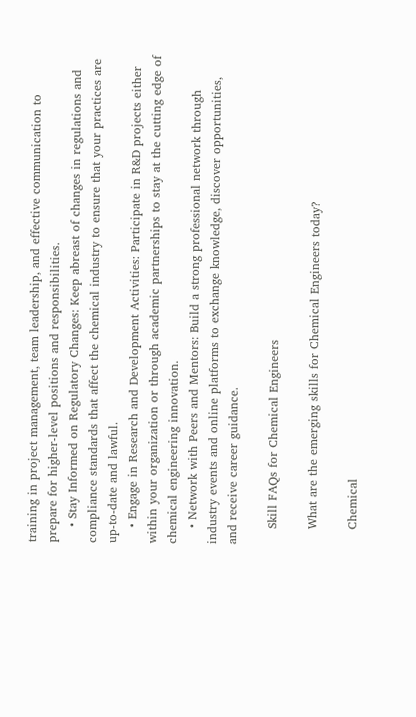training in project management, team leadership, and effective communication to prepare for higher-level positions and responsibilities.
    • Stay Informed on Regulatory Changes: Keep abreast of changes in regulations and compliance standards that affect the chemical industry to ensure that your practices are up-to-date and lawful.
    • Engage in Research and Development Activities: Participate in R&D projects either within your organization or through academic partnerships to stay at the cutting edge of chemical engineering innovation.
    • Network with Peers and Mentors: Build a strong professional network through industry events and online platforms to exchange knowledge, discover opportunities, and receive career guidance.

    Skill FAQs for Chemical Engineers

    What are the emerging skills for Chemical Engineers today?

    Chemical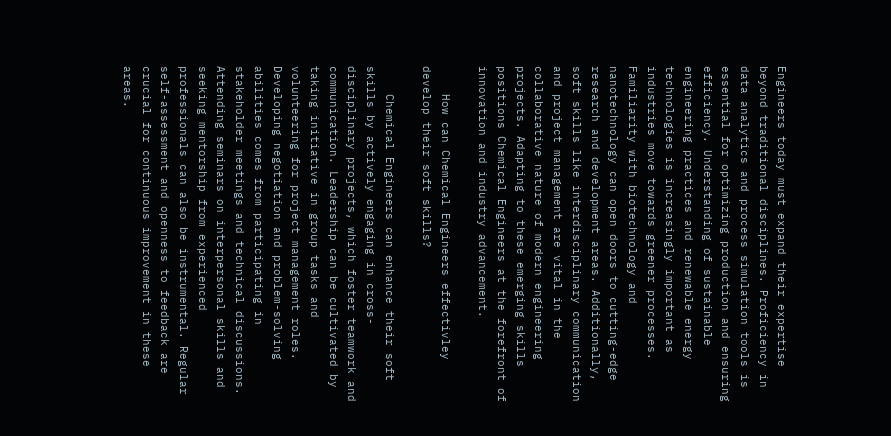Engineers today must expand their expertise beyond traditional disciplines. Proficiency in data analytics and process simulation tools is essential for optimizing production and ensuring efficiency. Understanding of sustainable engineering practices and renewable energy technologies is increasingly important as industries move towards greener processes. Familiarity with biotechnology and nanotechnology can open doors to cutting-edge research and development areas. Additionally, soft skills like interdisciplinary communication and project management are vital in the collaborative nature of modern engineering projects. Adapting to these emerging skills positions Chemical Engineers at the forefront of innovation and industry advancement.

    How can Chemical Engineers effectivley develop their soft skills?

    Chemical Engineers can enhance their soft skills by actively engaging in cross-disciplinary projects, which foster teamwork and communication. Leadership can be cultivated by taking initiative in group tasks and volunteering for project management roles. Developing negotiation and problem-solving abilities comes from participating in stakeholder meetings and technical discussions. Attending seminars on interpersonal skills and seeking mentorship from experienced professionals can also be instrumental. Regular self-assessment and openness to feedback are crucial for continuous improvement in these areas.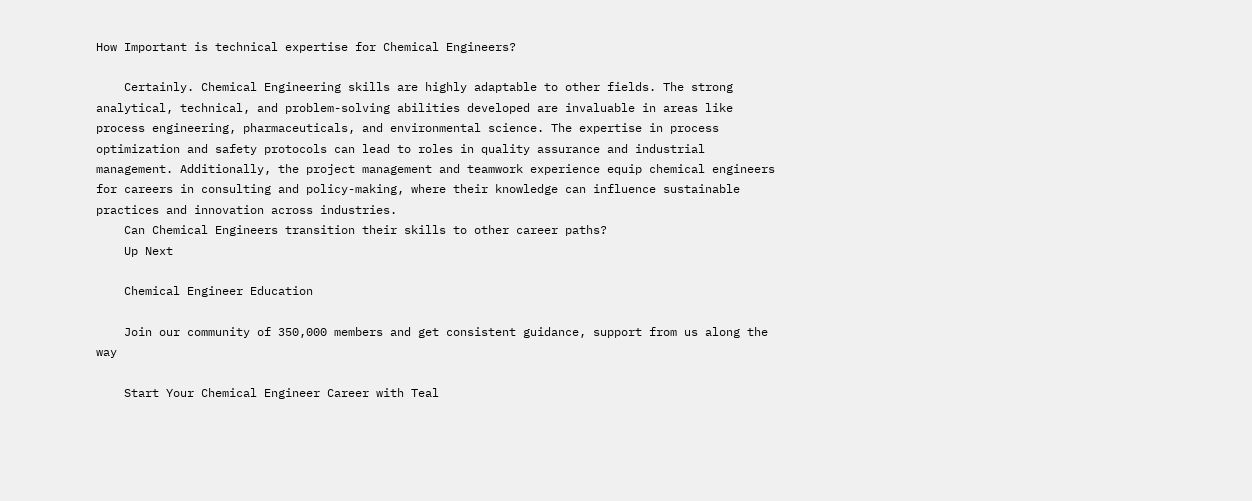How Important is technical expertise for Chemical Engineers?

    Certainly. Chemical Engineering skills are highly adaptable to other fields. The strong analytical, technical, and problem-solving abilities developed are invaluable in areas like process engineering, pharmaceuticals, and environmental science. The expertise in process optimization and safety protocols can lead to roles in quality assurance and industrial management. Additionally, the project management and teamwork experience equip chemical engineers for careers in consulting and policy-making, where their knowledge can influence sustainable practices and innovation across industries.
    Can Chemical Engineers transition their skills to other career paths?
    Up Next

    Chemical Engineer Education

    Join our community of 350,000 members and get consistent guidance, support from us along the way

    Start Your Chemical Engineer Career with Teal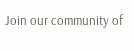Join our community of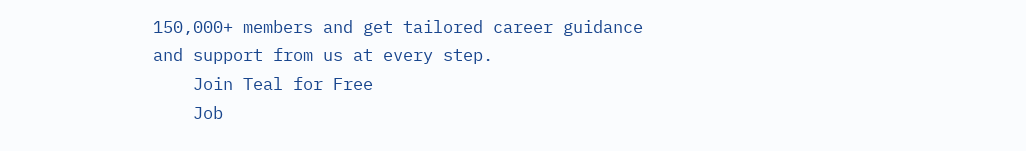150,000+ members and get tailored career guidance and support from us at every step.
    Join Teal for Free
    Job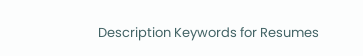Description Keywords for Resumes